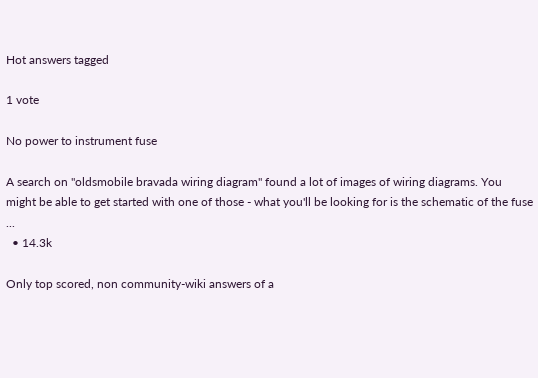Hot answers tagged

1 vote

No power to instrument fuse

A search on "oldsmobile bravada wiring diagram" found a lot of images of wiring diagrams. You might be able to get started with one of those - what you'll be looking for is the schematic of the fuse ...
  • 14.3k

Only top scored, non community-wiki answers of a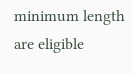minimum length are eligible